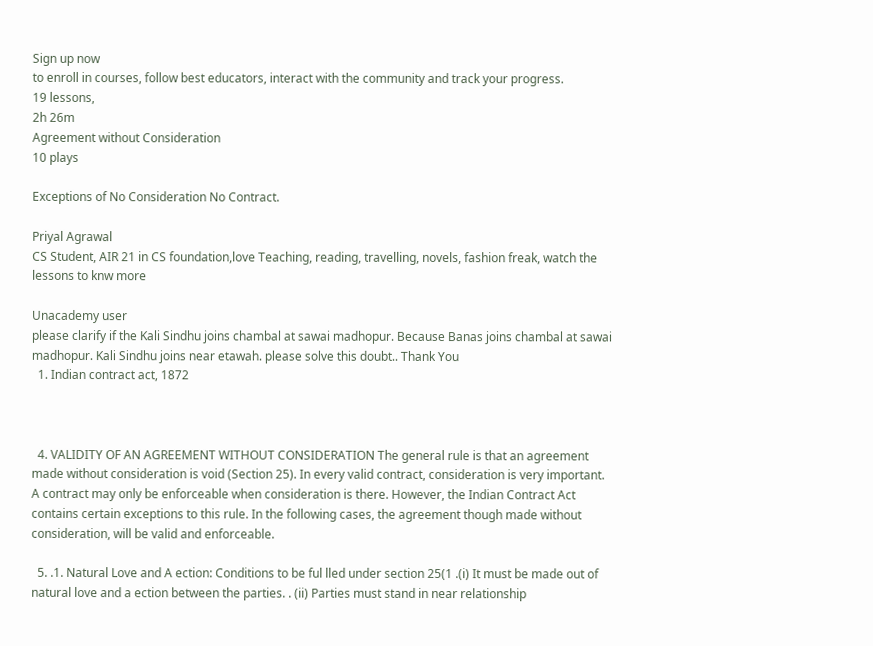Sign up now
to enroll in courses, follow best educators, interact with the community and track your progress.
19 lessons,
2h 26m
Agreement without Consideration
10 plays

Exceptions of No Consideration No Contract.

Priyal Agrawal
CS Student, AIR 21 in CS foundation,love Teaching, reading, travelling, novels, fashion freak, watch the lessons to knw more

Unacademy user
please clarify if the Kali Sindhu joins chambal at sawai madhopur. Because Banas joins chambal at sawai madhopur. Kali Sindhu joins near etawah. please solve this doubt.. Thank You
  1. Indian contract act, 1872



  4. VALIDITY OF AN AGREEMENT WITHOUT CONSIDERATION The general rule is that an agreement made without consideration is void (Section 25). In every valid contract, consideration is very important. A contract may only be enforceable when consideration is there. However, the Indian Contract Act contains certain exceptions to this rule. In the following cases, the agreement though made without consideration, will be valid and enforceable.

  5. .1. Natural Love and A ection: Conditions to be ful lled under section 25(1 .(i) It must be made out of natural love and a ection between the parties. . (ii) Parties must stand in near relationship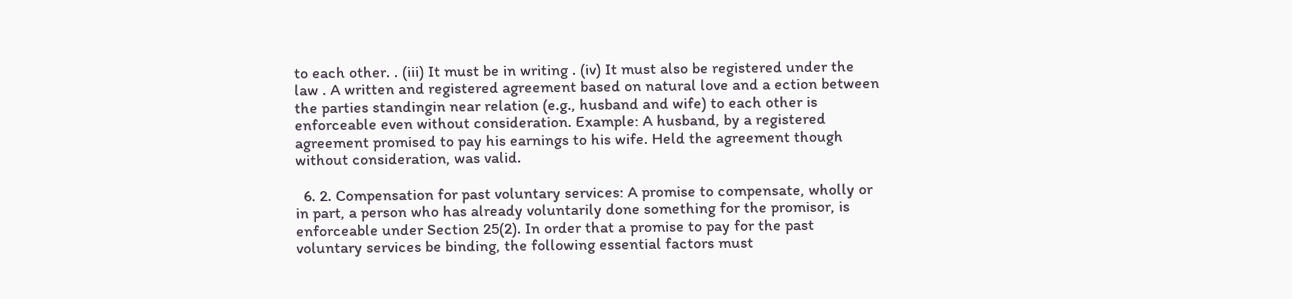to each other. . (iii) It must be in writing . (iv) It must also be registered under the law . A written and registered agreement based on natural love and a ection between the parties standingin near relation (e.g., husband and wife) to each other is enforceable even without consideration. Example: A husband, by a registered agreement promised to pay his earnings to his wife. Held the agreement though without consideration, was valid.

  6. 2. Compensation for past voluntary services: A promise to compensate, wholly or in part, a person who has already voluntarily done something for the promisor, is enforceable under Section 25(2). In order that a promise to pay for the past voluntary services be binding, the following essential factors must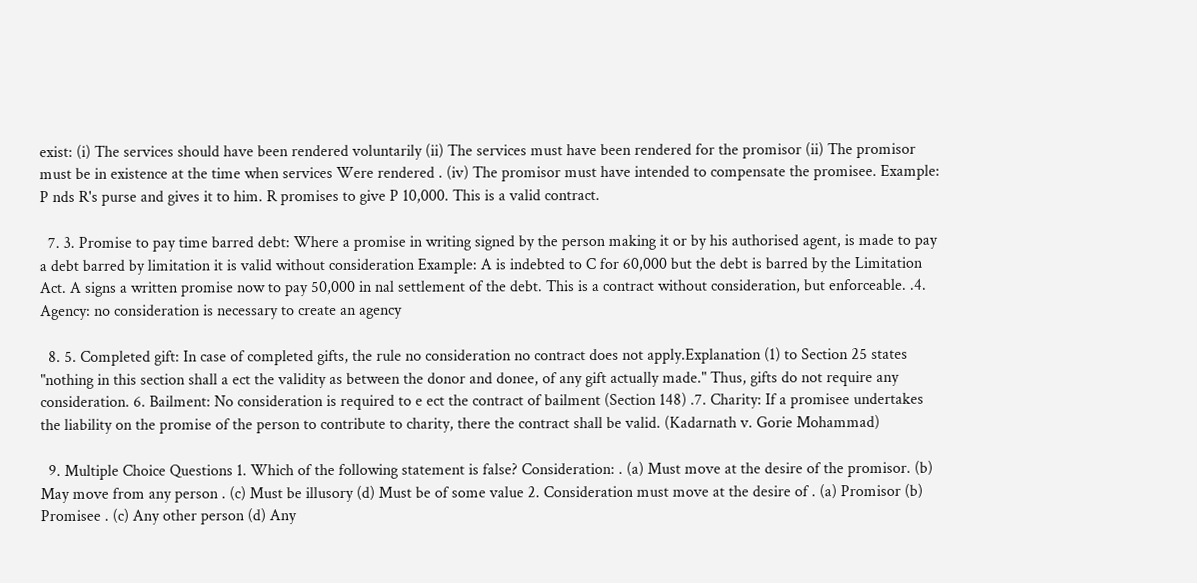exist: (i) The services should have been rendered voluntarily (ii) The services must have been rendered for the promisor (ii) The promisor must be in existence at the time when services Were rendered . (iv) The promisor must have intended to compensate the promisee. Example: P nds R's purse and gives it to him. R promises to give P 10,000. This is a valid contract.

  7. 3. Promise to pay time barred debt: Where a promise in writing signed by the person making it or by his authorised agent, is made to pay a debt barred by limitation it is valid without consideration Example: A is indebted to C for 60,000 but the debt is barred by the Limitation Act. A signs a written promise now to pay 50,000 in nal settlement of the debt. This is a contract without consideration, but enforceable. .4. Agency: no consideration is necessary to create an agency

  8. 5. Completed gift: In case of completed gifts, the rule no consideration no contract does not apply.Explanation (1) to Section 25 states "nothing in this section shall a ect the validity as between the donor and donee, of any gift actually made." Thus, gifts do not require any consideration. 6. Bailment: No consideration is required to e ect the contract of bailment (Section 148) .7. Charity: If a promisee undertakes the liability on the promise of the person to contribute to charity, there the contract shall be valid. (Kadarnath v. Gorie Mohammad)

  9. Multiple Choice Questions 1. Which of the following statement is false? Consideration: . (a) Must move at the desire of the promisor. (b) May move from any person . (c) Must be illusory (d) Must be of some value 2. Consideration must move at the desire of . (a) Promisor (b) Promisee . (c) Any other person (d) Any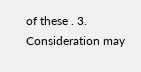of these . 3. Consideration may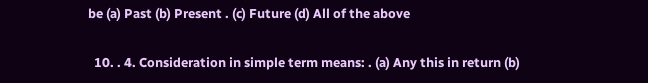be (a) Past (b) Present . (c) Future (d) All of the above

  10. . 4. Consideration in simple term means: . (a) Any this in return (b)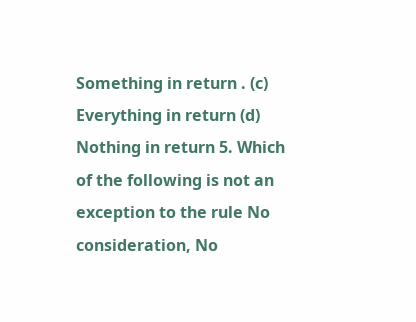Something in return . (c) Everything in return (d) Nothing in return 5. Which of the following is not an exception to the rule No consideration, No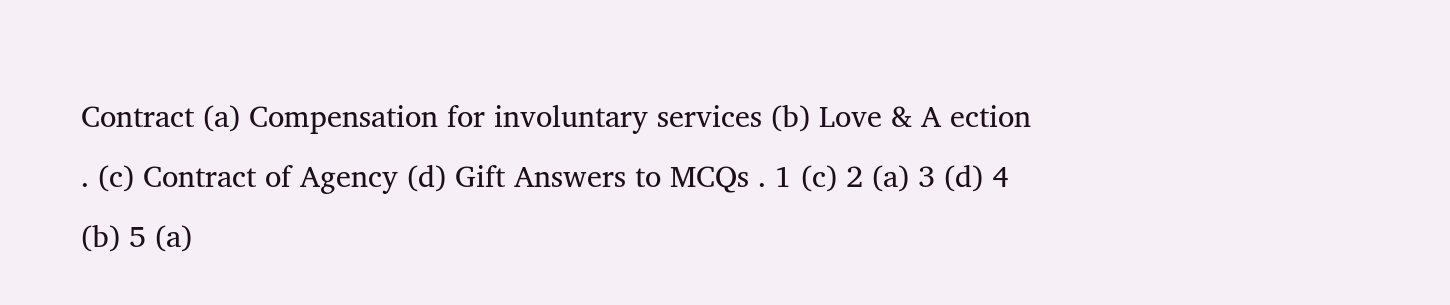Contract (a) Compensation for involuntary services (b) Love & A ection . (c) Contract of Agency (d) Gift Answers to MCQs . 1 (c) 2 (a) 3 (d) 4 (b) 5 (a)